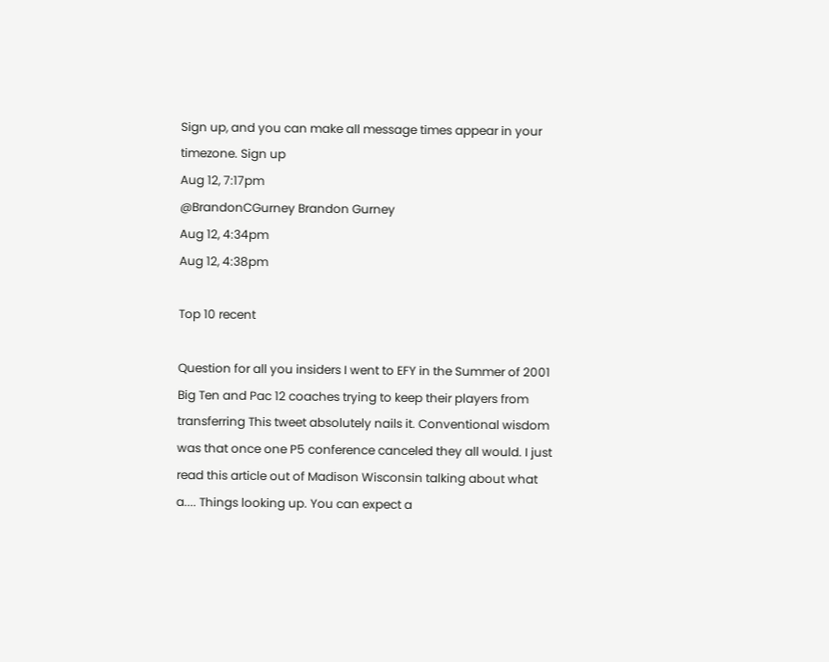Sign up, and you can make all message times appear in your timezone. Sign up
Aug 12, 7:17pm
@BrandonCGurney Brandon Gurney
Aug 12, 4:34pm
Aug 12, 4:38pm

Top 10 recent

Question for all you insiders I went to EFY in the Summer of 2001 Big Ten and Pac 12 coaches trying to keep their players from transferring This tweet absolutely nails it. Conventional wisdom was that once one P5 conference canceled they all would. I just read this article out of Madison Wisconsin talking about what a.... Things looking up. You can expect a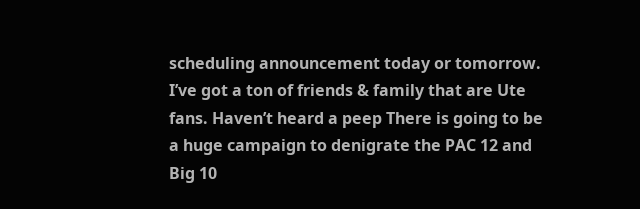scheduling announcement today or tomorrow. I’ve got a ton of friends & family that are Ute fans. Haven’t heard a peep There is going to be a huge campaign to denigrate the PAC 12 and Big 10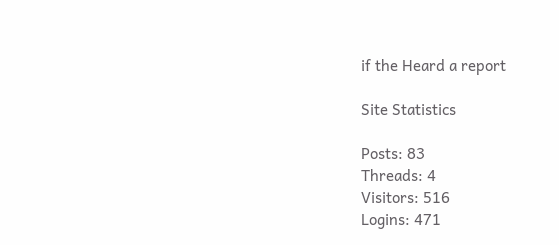if the Heard a report

Site Statistics

Posts: 83
Threads: 4
Visitors: 516
Logins: 471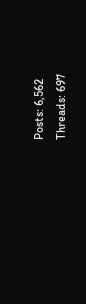Posts: 6,562
Threads: 697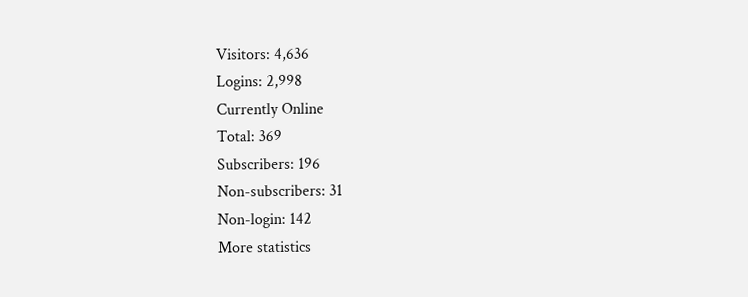Visitors: 4,636
Logins: 2,998
Currently Online
Total: 369
Subscribers: 196
Non-subscribers: 31
Non-login: 142
More statistics